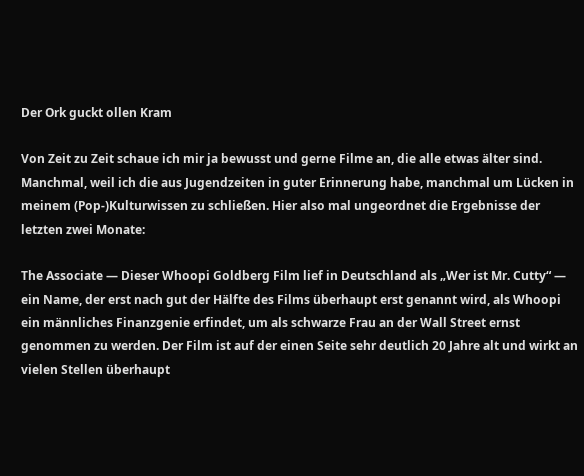Der Ork guckt ollen Kram

Von Zeit zu Zeit schaue ich mir ja bewusst und gerne Filme an, die alle etwas älter sind. Manchmal, weil ich die aus Jugendzeiten in guter Erinnerung habe, manchmal um Lücken in meinem (Pop-)Kulturwissen zu schließen. Hier also mal ungeordnet die Ergebnisse der letzten zwei Monate:

The Associate — Dieser Whoopi Goldberg Film lief in Deutschland als „Wer ist Mr. Cutty“ — ein Name, der erst nach gut der Hälfte des Films überhaupt erst genannt wird, als Whoopi ein männliches Finanzgenie erfindet, um als schwarze Frau an der Wall Street ernst genommen zu werden. Der Film ist auf der einen Seite sehr deutlich 20 Jahre alt und wirkt an vielen Stellen überhaupt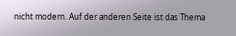nicht modern. Auf der anderen Seite ist das Thema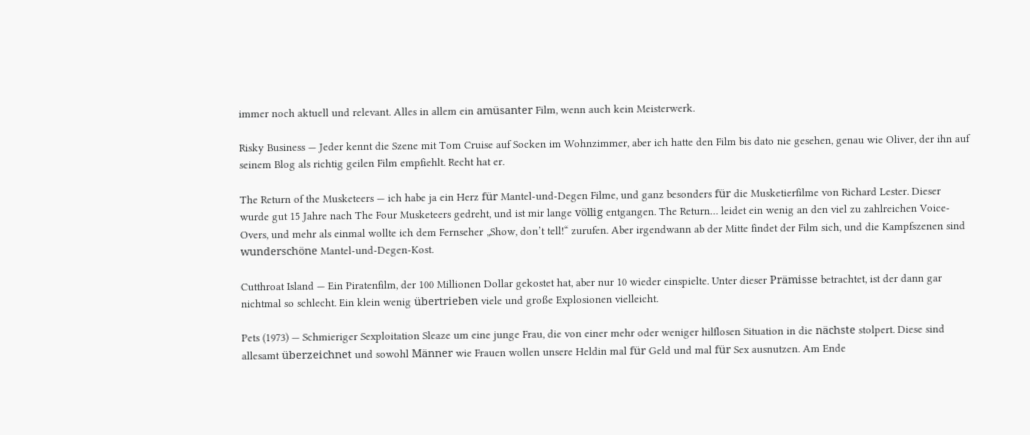immer noch aktuell und relevant. Alles in allem ein amüsanter Film, wenn auch kein Meisterwerk.

Risky Business — Jeder kennt die Szene mit Tom Cruise auf Socken im Wohnzimmer, aber ich hatte den Film bis dato nie gesehen, genau wie Oliver, der ihn auf seinem Blog als richtig geilen Film empfiehlt. Recht hat er.

The Return of the Musketeers — ich habe ja ein Herz für Mantel-und-Degen Filme, und ganz besonders für die Musketierfilme von Richard Lester. Dieser wurde gut 15 Jahre nach The Four Musketeers gedreht, und ist mir lange völlig entgangen. The Return… leidet ein wenig an den viel zu zahlreichen Voice-Overs, und mehr als einmal wollte ich dem Fernseher „Show, don’t tell!“ zurufen. Aber irgendwann ab der Mitte findet der Film sich, und die Kampfszenen sind wunderschöne Mantel-und-Degen-Kost.

Cutthroat Island — Ein Piratenfilm, der 100 Millionen Dollar gekostet hat, aber nur 10 wieder einspielte. Unter dieser Prämisse betrachtet, ist der dann gar nichtmal so schlecht. Ein klein wenig übertrieben viele und große Explosionen vielleicht.

Pets (1973) — Schmieriger Sexploitation Sleaze um eine junge Frau, die von einer mehr oder weniger hilflosen Situation in die nächste stolpert. Diese sind allesamt überzeichnet und sowohl Männer wie Frauen wollen unsere Heldin mal für Geld und mal für Sex ausnutzen. Am Ende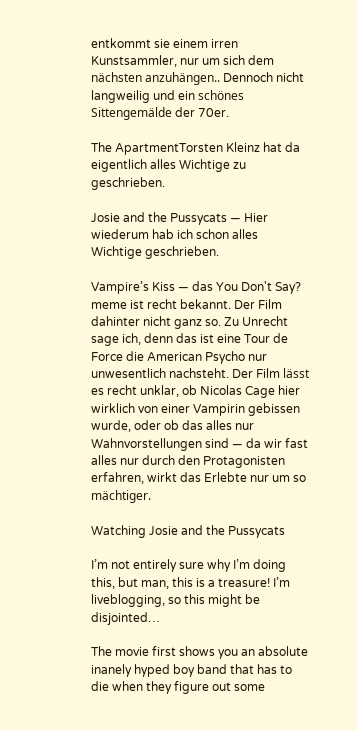entkommt sie einem irren Kunstsammler, nur um sich dem nächsten anzuhängen.. Dennoch nicht langweilig und ein schönes Sittengemälde der 70er.

The ApartmentTorsten Kleinz hat da eigentlich alles Wichtige zu geschrieben.

Josie and the Pussycats — Hier wiederum hab ich schon alles Wichtige geschrieben.

Vampire’s Kiss — das You Don't Say? meme ist recht bekannt. Der Film dahinter nicht ganz so. Zu Unrecht sage ich, denn das ist eine Tour de Force die American Psycho nur unwesentlich nachsteht. Der Film lässt es recht unklar, ob Nicolas Cage hier wirklich von einer Vampirin gebissen wurde, oder ob das alles nur Wahnvorstellungen sind — da wir fast alles nur durch den Protagonisten erfahren, wirkt das Erlebte nur um so mächtiger.

Watching Josie and the Pussycats

I’m not entirely sure why I’m doing this, but man, this is a treasure! I’m liveblogging, so this might be disjointed…

The movie first shows you an absolute inanely hyped boy band that has to die when they figure out some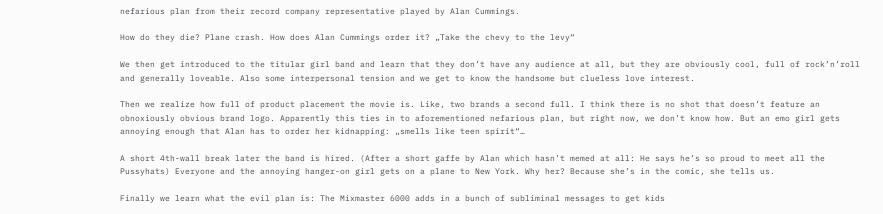nefarious plan from their record company representative played by Alan Cummings.

How do they die? Plane crash. How does Alan Cummings order it? „Take the chevy to the levy“

We then get introduced to the titular girl band and learn that they don’t have any audience at all, but they are obviously cool, full of rock’n’roll and generally loveable. Also some interpersonal tension and we get to know the handsome but clueless love interest.

Then we realize how full of product placement the movie is. Like, two brands a second full. I think there is no shot that doesn’t feature an obnoxiously obvious brand logo. Apparently this ties in to aforementioned nefarious plan, but right now, we don’t know how. But an emo girl gets annoying enough that Alan has to order her kidnapping: „smells like teen spirit“…

A short 4th-wall break later the band is hired. (After a short gaffe by Alan which hasn’t memed at all: He says he’s so proud to meet all the Pussyhats) Everyone and the annoying hanger-on girl gets on a plane to New York. Why her? Because she’s in the comic, she tells us.

Finally we learn what the evil plan is: The Mixmaster 6000 adds in a bunch of subliminal messages to get kids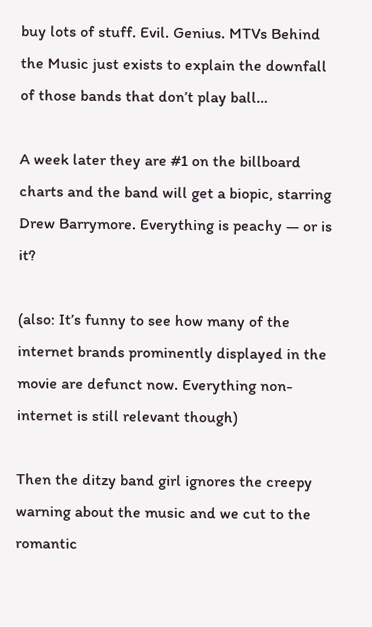buy lots of stuff. Evil. Genius. MTVs Behind the Music just exists to explain the downfall of those bands that don’t play ball…

A week later they are #1 on the billboard charts and the band will get a biopic, starring Drew Barrymore. Everything is peachy — or is it?

(also: It’s funny to see how many of the internet brands prominently displayed in the movie are defunct now. Everything non-internet is still relevant though)

Then the ditzy band girl ignores the creepy warning about the music and we cut to the romantic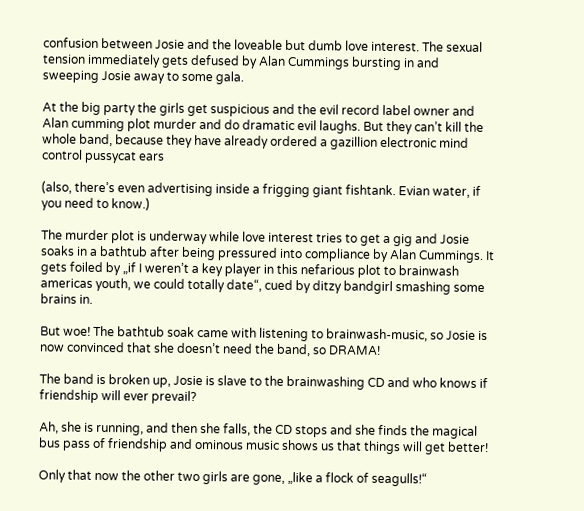confusion between Josie and the loveable but dumb love interest. The sexual tension immediately gets defused by Alan Cummings bursting in and sweeping Josie away to some gala.

At the big party the girls get suspicious and the evil record label owner and Alan cumming plot murder and do dramatic evil laughs. But they can’t kill the whole band, because they have already ordered a gazillion electronic mind control pussycat ears

(also, there’s even advertising inside a frigging giant fishtank. Evian water, if you need to know.)

The murder plot is underway while love interest tries to get a gig and Josie soaks in a bathtub after being pressured into compliance by Alan Cummings. It gets foiled by „if I weren’t a key player in this nefarious plot to brainwash americas youth, we could totally date“, cued by ditzy bandgirl smashing some brains in.

But woe! The bathtub soak came with listening to brainwash-music, so Josie is now convinced that she doesn’t need the band, so DRAMA!

The band is broken up, Josie is slave to the brainwashing CD and who knows if friendship will ever prevail?

Ah, she is running, and then she falls, the CD stops and she finds the magical bus pass of friendship and ominous music shows us that things will get better!

Only that now the other two girls are gone, „like a flock of seagulls!“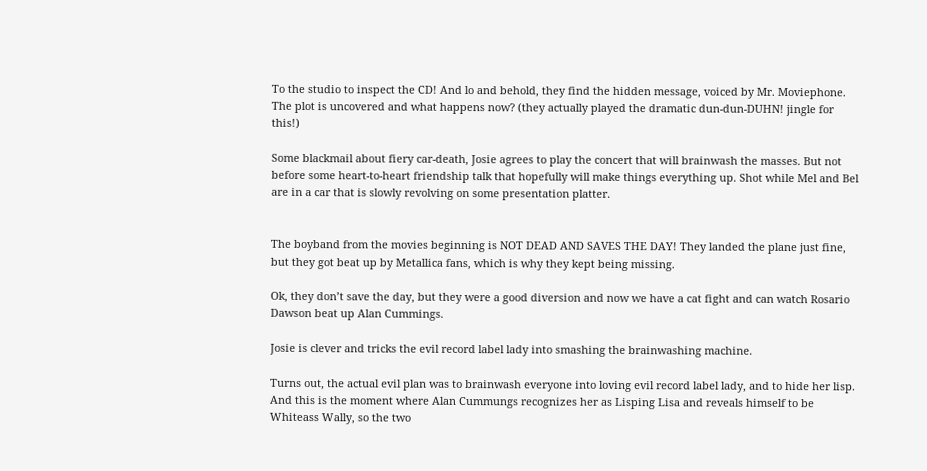To the studio to inspect the CD! And lo and behold, they find the hidden message, voiced by Mr. Moviephone. The plot is uncovered and what happens now? (they actually played the dramatic dun-dun-DUHN! jingle for this!)

Some blackmail about fiery car-death, Josie agrees to play the concert that will brainwash the masses. But not before some heart-to-heart friendship talk that hopefully will make things everything up. Shot while Mel and Bel are in a car that is slowly revolving on some presentation platter.


The boyband from the movies beginning is NOT DEAD AND SAVES THE DAY! They landed the plane just fine, but they got beat up by Metallica fans, which is why they kept being missing.

Ok, they don’t save the day, but they were a good diversion and now we have a cat fight and can watch Rosario Dawson beat up Alan Cummings.

Josie is clever and tricks the evil record label lady into smashing the brainwashing machine.

Turns out, the actual evil plan was to brainwash everyone into loving evil record label lady, and to hide her lisp. And this is the moment where Alan Cummungs recognizes her as Lisping Lisa and reveals himself to be Whiteass Wally, so the two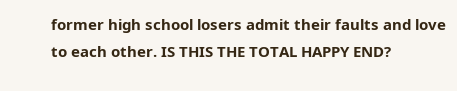former high school losers admit their faults and love to each other. IS THIS THE TOTAL HAPPY END?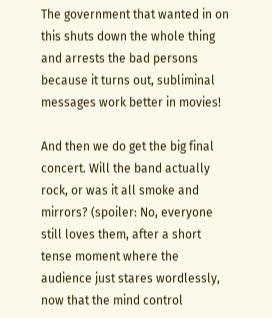The government that wanted in on this shuts down the whole thing and arrests the bad persons because it turns out, subliminal messages work better in movies!

And then we do get the big final concert. Will the band actually rock, or was it all smoke and mirrors? (spoiler: No, everyone still loves them, after a short tense moment where the audience just stares wordlessly, now that the mind control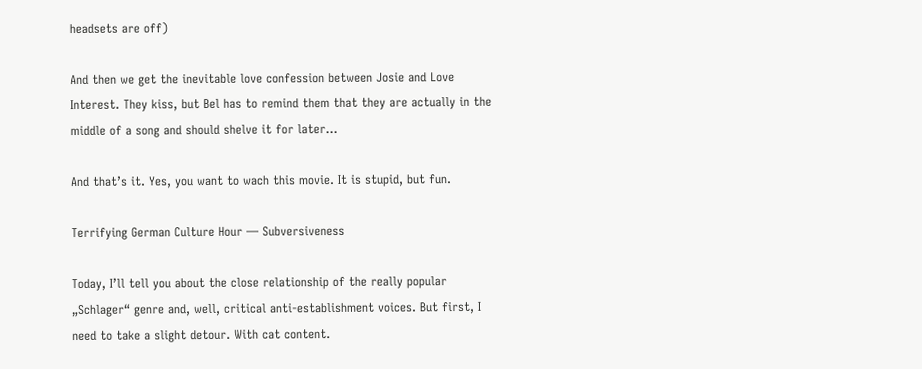headsets are off)

And then we get the inevitable love confession between Josie and Love Interest. They kiss, but Bel has to remind them that they are actually in the middle of a song and should shelve it for later…

And that’s it. Yes, you want to wach this movie. It is stupid, but fun.

Terrifying German Culture Hour — Subversiveness

Today, I’ll tell you about the close relationship of the really popular „Schlager“ genre and, well, critical anti-establishment voices. But first, I need to take a slight detour. With cat content.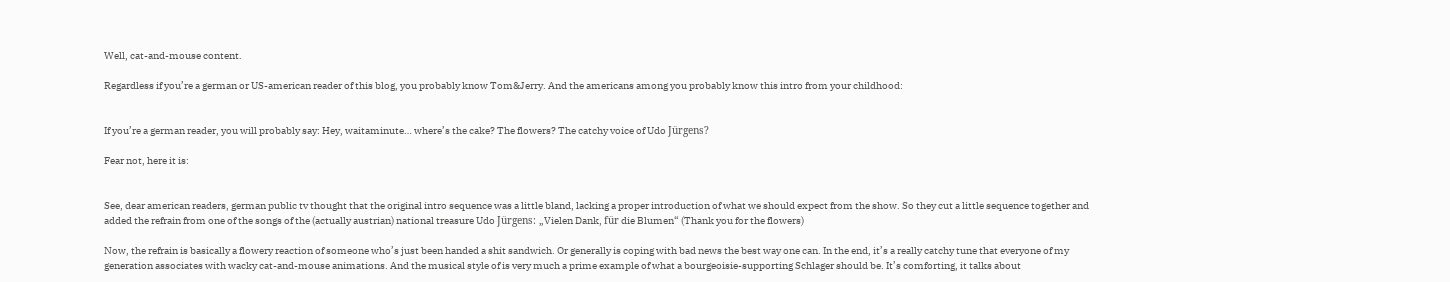Well, cat-and-mouse content.

Regardless if you’re a german or US-american reader of this blog, you probably know Tom&Jerry. And the americans among you probably know this intro from your childhood:


If you’re a german reader, you will probably say: Hey, waitaminute… where’s the cake? The flowers? The catchy voice of Udo Jürgens?

Fear not, here it is:


See, dear american readers, german public tv thought that the original intro sequence was a little bland, lacking a proper introduction of what we should expect from the show. So they cut a little sequence together and added the refrain from one of the songs of the (actually austrian) national treasure Udo Jürgens: „Vielen Dank, für die Blumen“ (Thank you for the flowers)

Now, the refrain is basically a flowery reaction of someone who’s just been handed a shit sandwich. Or generally is coping with bad news the best way one can. In the end, it’s a really catchy tune that everyone of my generation associates with wacky cat-and-mouse animations. And the musical style of is very much a prime example of what a bourgeoisie-supporting Schlager should be. It’s comforting, it talks about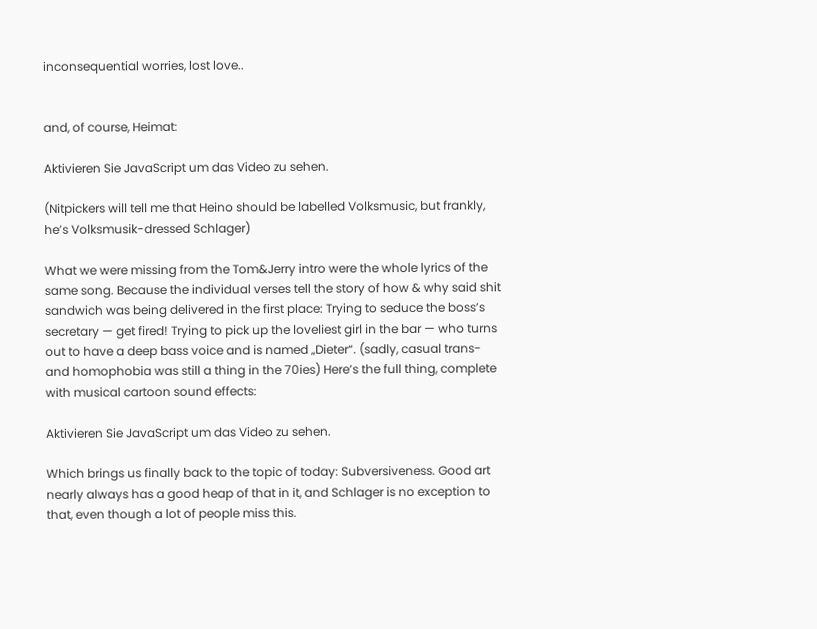inconsequential worries, lost love..


and, of course, Heimat:

Aktivieren Sie JavaScript um das Video zu sehen.

(Nitpickers will tell me that Heino should be labelled Volksmusic, but frankly, he’s Volksmusik-dressed Schlager)

What we were missing from the Tom&Jerry intro were the whole lyrics of the same song. Because the individual verses tell the story of how & why said shit sandwich was being delivered in the first place: Trying to seduce the boss’s secretary — get fired! Trying to pick up the loveliest girl in the bar — who turns out to have a deep bass voice and is named „Dieter“. (sadly, casual trans- and homophobia was still a thing in the 70ies) Here’s the full thing, complete with musical cartoon sound effects:

Aktivieren Sie JavaScript um das Video zu sehen.

Which brings us finally back to the topic of today: Subversiveness. Good art nearly always has a good heap of that in it, and Schlager is no exception to that, even though a lot of people miss this.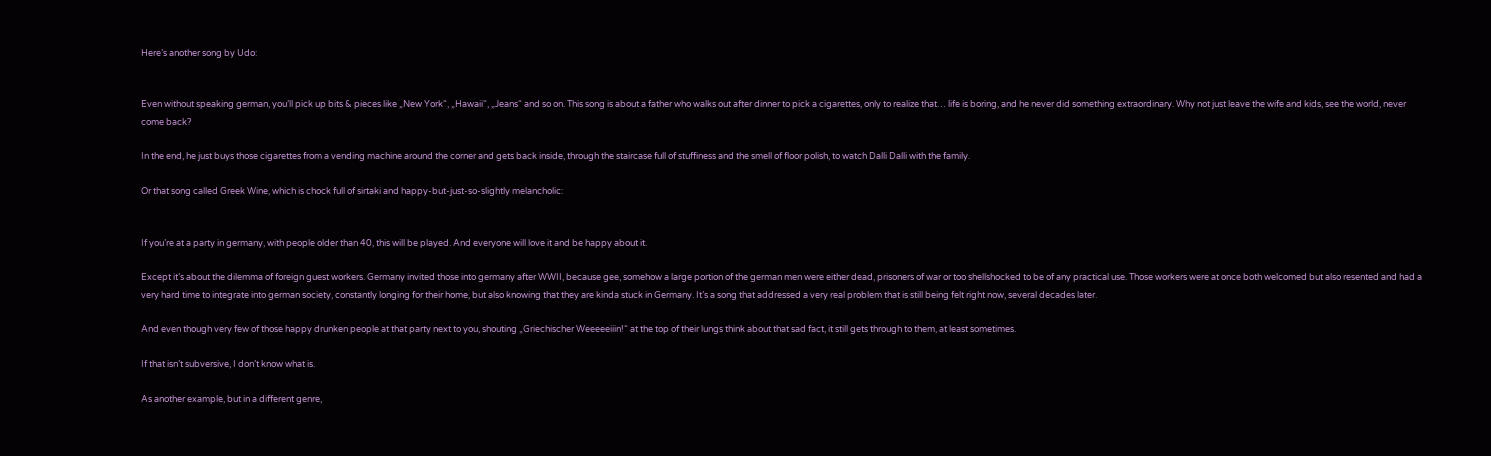Here’s another song by Udo:


Even without speaking german, you’ll pick up bits & pieces like „New York“, „Hawaii“, „Jeans“ and so on. This song is about a father who walks out after dinner to pick a cigarettes, only to realize that… life is boring, and he never did something extraordinary. Why not just leave the wife and kids, see the world, never come back?

In the end, he just buys those cigarettes from a vending machine around the corner and gets back inside, through the staircase full of stuffiness and the smell of floor polish, to watch Dalli Dalli with the family.

Or that song called Greek Wine, which is chock full of sirtaki and happy-but-just-so-slightly melancholic:


If you’re at a party in germany, with people older than 40, this will be played. And everyone will love it and be happy about it.

Except it’s about the dilemma of foreign guest workers. Germany invited those into germany after WWII, because gee, somehow a large portion of the german men were either dead, prisoners of war or too shellshocked to be of any practical use. Those workers were at once both welcomed but also resented and had a very hard time to integrate into german society, constantly longing for their home, but also knowing that they are kinda stuck in Germany. It’s a song that addressed a very real problem that is still being felt right now, several decades later.

And even though very few of those happy drunken people at that party next to you, shouting „Griechischer Weeeeeiiin!“ at the top of their lungs think about that sad fact, it still gets through to them, at least sometimes.

If that isn’t subversive, I don’t know what is.

As another example, but in a different genre,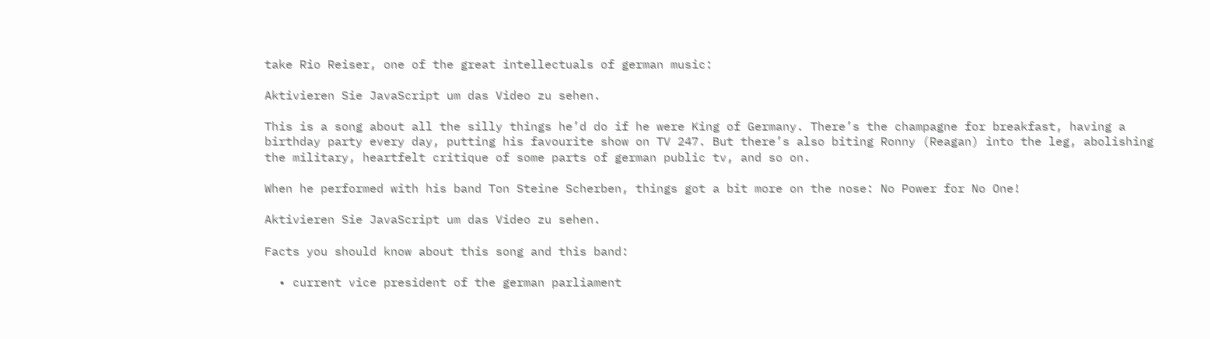take Rio Reiser, one of the great intellectuals of german music:

Aktivieren Sie JavaScript um das Video zu sehen.

This is a song about all the silly things he’d do if he were King of Germany. There’s the champagne for breakfast, having a birthday party every day, putting his favourite show on TV 247. But there’s also biting Ronny (Reagan) into the leg, abolishing the military, heartfelt critique of some parts of german public tv, and so on.

When he performed with his band Ton Steine Scherben, things got a bit more on the nose: No Power for No One!

Aktivieren Sie JavaScript um das Video zu sehen.

Facts you should know about this song and this band:

  • current vice president of the german parliament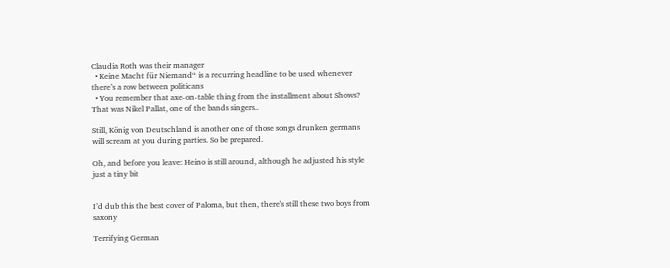Claudia Roth was their manager
  • Keine Macht für Niemand“ is a recurring headline to be used whenever there’s a row between politicans
  • You remember that axe-on-table thing from the installment about Shows? That was Nikel Pallat, one of the bands singers..

Still, König von Deutschland is another one of those songs drunken germans will scream at you during parties. So be prepared.

Oh, and before you leave: Heino is still around, although he adjusted his style just a tiny bit


I’d dub this the best cover of Paloma, but then, there's still these two boys from saxony

Terrifying German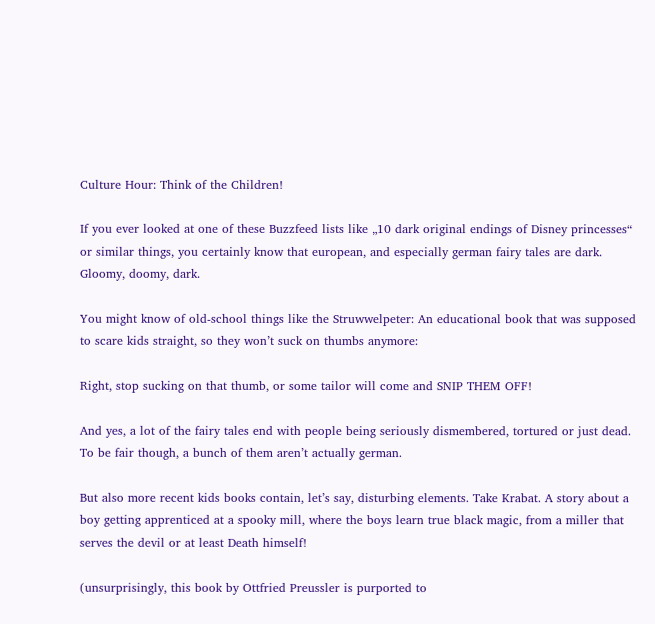Culture Hour: Think of the Children!

If you ever looked at one of these Buzzfeed lists like „10 dark original endings of Disney princesses“ or similar things, you certainly know that european, and especially german fairy tales are dark. Gloomy, doomy, dark.

You might know of old-school things like the Struwwelpeter: An educational book that was supposed to scare kids straight, so they won’t suck on thumbs anymore:

Right, stop sucking on that thumb, or some tailor will come and SNIP THEM OFF!

And yes, a lot of the fairy tales end with people being seriously dismembered, tortured or just dead. To be fair though, a bunch of them aren’t actually german.

But also more recent kids books contain, let’s say, disturbing elements. Take Krabat. A story about a boy getting apprenticed at a spooky mill, where the boys learn true black magic, from a miller that serves the devil or at least Death himself!

(unsurprisingly, this book by Ottfried Preussler is purported to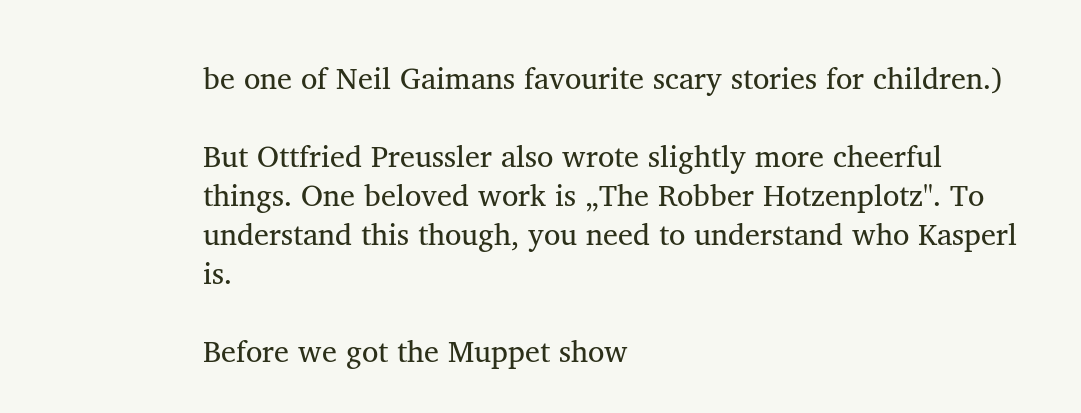be one of Neil Gaimans favourite scary stories for children.)

But Ottfried Preussler also wrote slightly more cheerful things. One beloved work is „The Robber Hotzenplotz". To understand this though, you need to understand who Kasperl is.

Before we got the Muppet show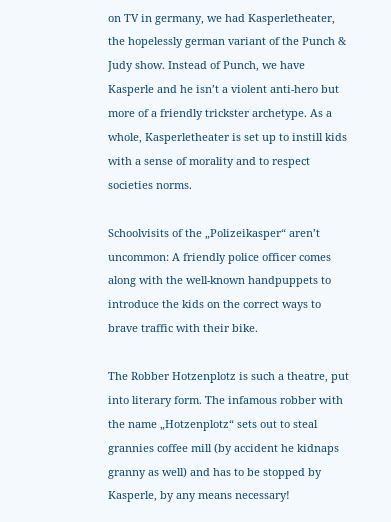on TV in germany, we had Kasperletheater, the hopelessly german variant of the Punch & Judy show. Instead of Punch, we have Kasperle and he isn’t a violent anti-hero but more of a friendly trickster archetype. As a whole, Kasperletheater is set up to instill kids with a sense of morality and to respect societies norms.

Schoolvisits of the „Polizeikasper“ aren’t uncommon: A friendly police officer comes along with the well-known handpuppets to introduce the kids on the correct ways to brave traffic with their bike.

The Robber Hotzenplotz is such a theatre, put into literary form. The infamous robber with the name „Hotzenplotz“ sets out to steal grannies coffee mill (by accident he kidnaps granny as well) and has to be stopped by Kasperle, by any means necessary!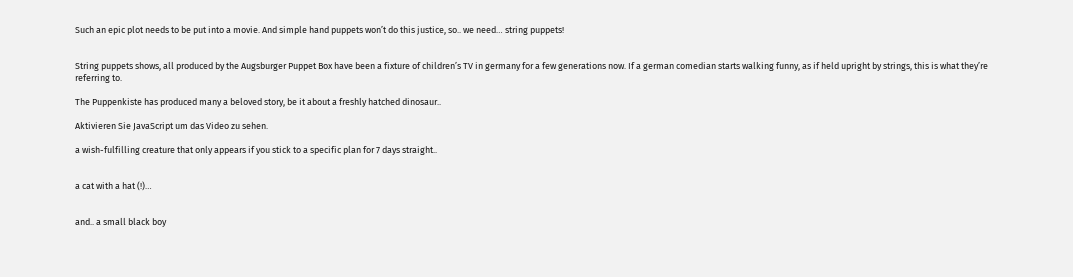Such an epic plot needs to be put into a movie. And simple hand puppets won’t do this justice, so.. we need… string puppets!


String puppets shows, all produced by the Augsburger Puppet Box have been a fixture of children’s TV in germany for a few generations now. If a german comedian starts walking funny, as if held upright by strings, this is what they’re referring to.

The Puppenkiste has produced many a beloved story, be it about a freshly hatched dinosaur..

Aktivieren Sie JavaScript um das Video zu sehen.

a wish-fulfilling creature that only appears if you stick to a specific plan for 7 days straight..


a cat with a hat (!)…


and.. a small black boy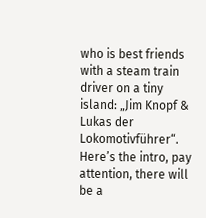who is best friends with a steam train driver on a tiny island: „Jim Knopf & Lukas der Lokomotivführer“. Here’s the intro, pay attention, there will be a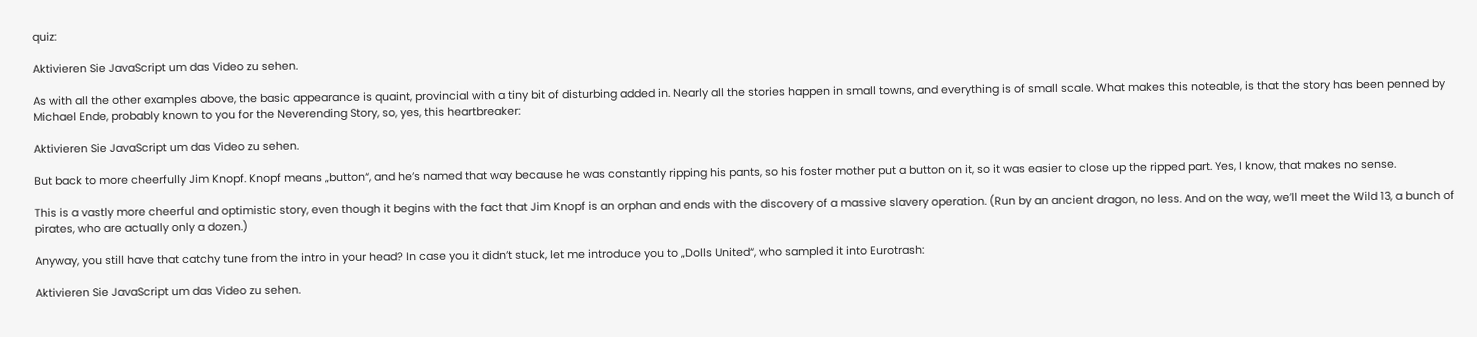quiz:

Aktivieren Sie JavaScript um das Video zu sehen.

As with all the other examples above, the basic appearance is quaint, provincial with a tiny bit of disturbing added in. Nearly all the stories happen in small towns, and everything is of small scale. What makes this noteable, is that the story has been penned by Michael Ende, probably known to you for the Neverending Story, so, yes, this heartbreaker:

Aktivieren Sie JavaScript um das Video zu sehen.

But back to more cheerfully Jim Knopf. Knopf means „button“, and he’s named that way because he was constantly ripping his pants, so his foster mother put a button on it, so it was easier to close up the ripped part. Yes, I know, that makes no sense.

This is a vastly more cheerful and optimistic story, even though it begins with the fact that Jim Knopf is an orphan and ends with the discovery of a massive slavery operation. (Run by an ancient dragon, no less. And on the way, we’ll meet the Wild 13, a bunch of pirates, who are actually only a dozen.)

Anyway, you still have that catchy tune from the intro in your head? In case you it didn’t stuck, let me introduce you to „Dolls United“, who sampled it into Eurotrash:

Aktivieren Sie JavaScript um das Video zu sehen.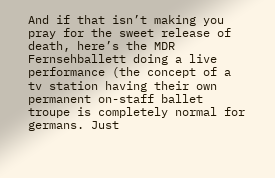And if that isn’t making you pray for the sweet release of death, here’s the MDR Fernsehballett doing a live performance (the concept of a tv station having their own permanent on-staff ballet troupe is completely normal for germans. Just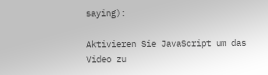saying):

Aktivieren Sie JavaScript um das Video zu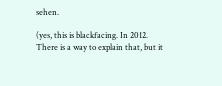sehen.

(yes, this is blackfacing. In 2012. There is a way to explain that, but it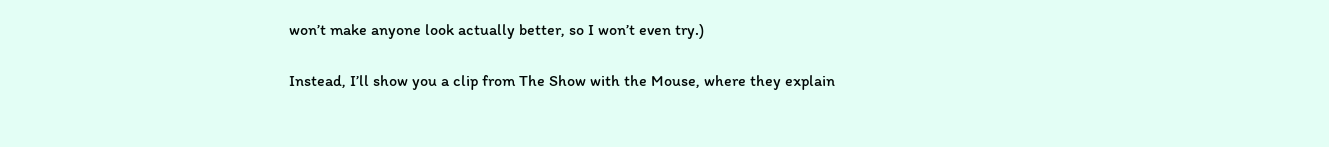won’t make anyone look actually better, so I won’t even try.)

Instead, I’ll show you a clip from The Show with the Mouse, where they explain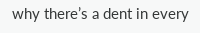why there’s a dent in every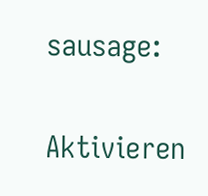sausage:

Aktivieren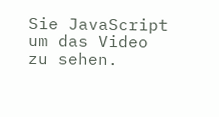Sie JavaScript um das Video zu sehen.